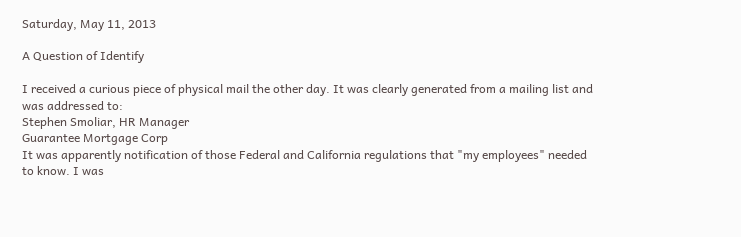Saturday, May 11, 2013

A Question of Identify

I received a curious piece of physical mail the other day. It was clearly generated from a mailing list and was addressed to:
Stephen Smoliar, HR Manager
Guarantee Mortgage Corp
It was apparently notification of those Federal and California regulations that "my employees" needed to know. I was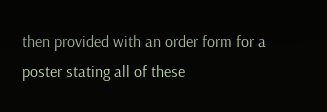then provided with an order form for a poster stating all of these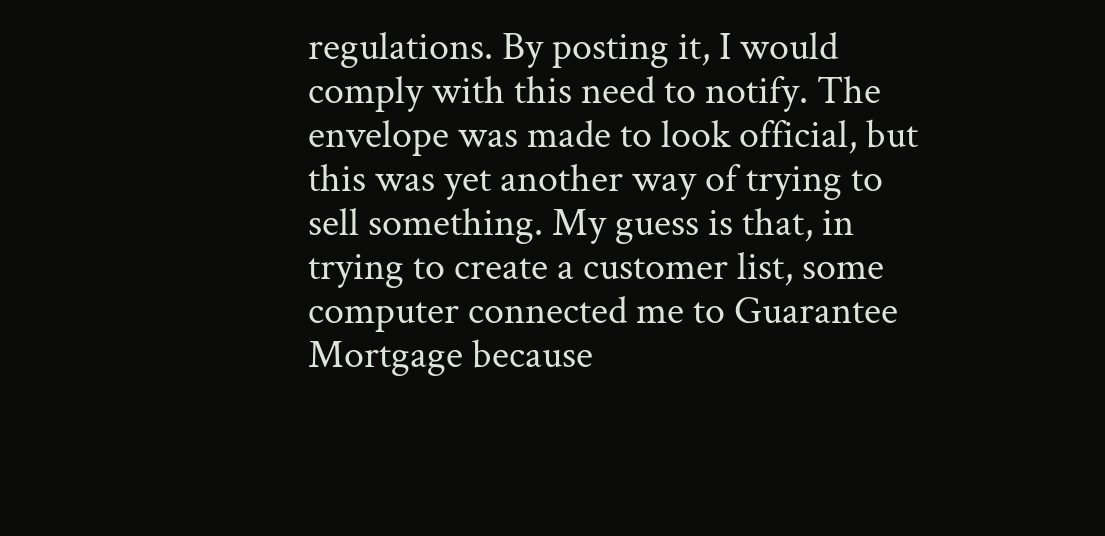regulations. By posting it, I would comply with this need to notify. The envelope was made to look official, but this was yet another way of trying to sell something. My guess is that, in trying to create a customer list, some computer connected me to Guarantee Mortgage because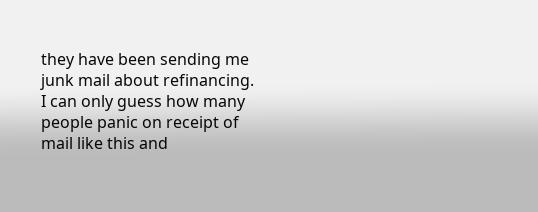they have been sending me junk mail about refinancing. I can only guess how many people panic on receipt of mail like this and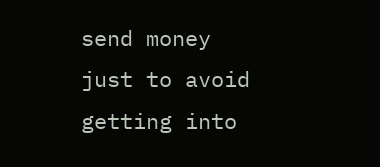send money just to avoid getting into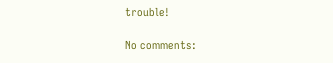trouble!

No comments: